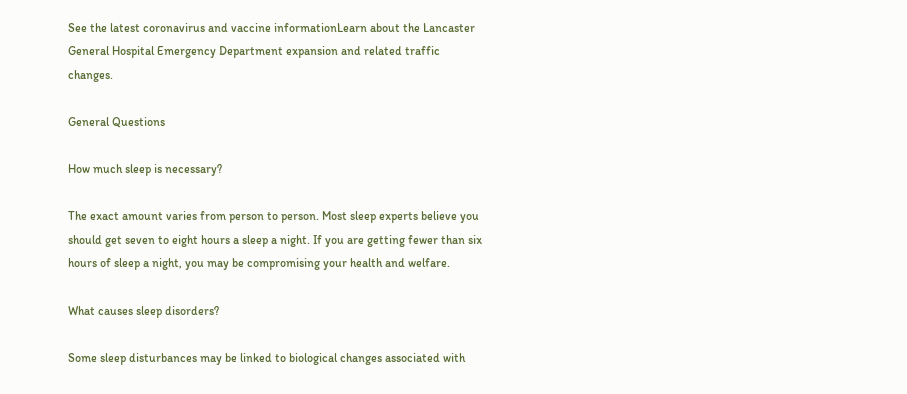See the latest coronavirus and vaccine informationLearn about the Lancaster General Hospital Emergency Department expansion and related traffic changes.

General Questions

How much sleep is necessary?

The exact amount varies from person to person. Most sleep experts believe you should get seven to eight hours a sleep a night. If you are getting fewer than six hours of sleep a night, you may be compromising your health and welfare.

What causes sleep disorders?

Some sleep disturbances may be linked to biological changes associated with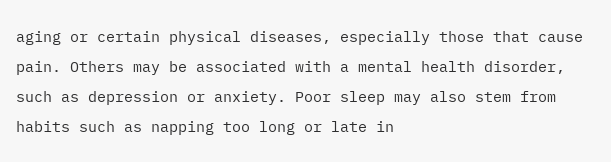aging or certain physical diseases, especially those that cause pain. Others may be associated with a mental health disorder, such as depression or anxiety. Poor sleep may also stem from habits such as napping too long or late in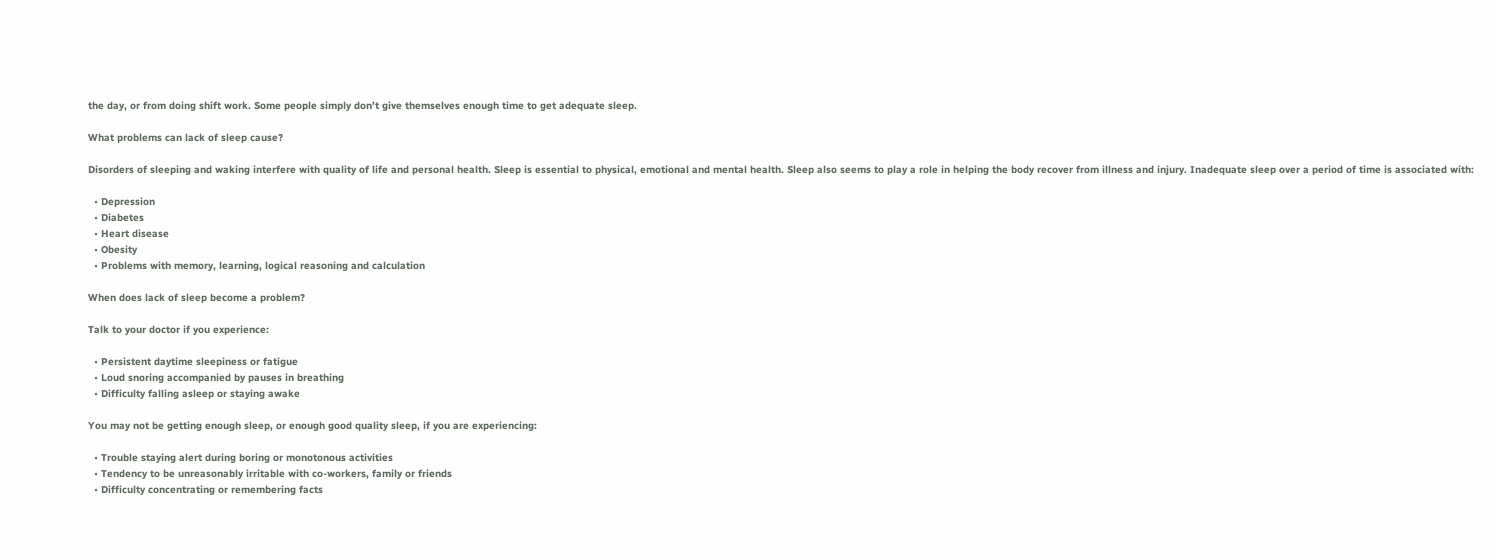the day, or from doing shift work. Some people simply don’t give themselves enough time to get adequate sleep.

What problems can lack of sleep cause?

Disorders of sleeping and waking interfere with quality of life and personal health. Sleep is essential to physical, emotional and mental health. Sleep also seems to play a role in helping the body recover from illness and injury. Inadequate sleep over a period of time is associated with:

  • Depression
  • Diabetes
  • Heart disease
  • Obesity
  • Problems with memory, learning, logical reasoning and calculation

When does lack of sleep become a problem?

Talk to your doctor if you experience:

  • Persistent daytime sleepiness or fatigue
  • Loud snoring accompanied by pauses in breathing
  • Difficulty falling asleep or staying awake

You may not be getting enough sleep, or enough good quality sleep, if you are experiencing:

  • Trouble staying alert during boring or monotonous activities
  • Tendency to be unreasonably irritable with co-workers, family or friends
  • Difficulty concentrating or remembering facts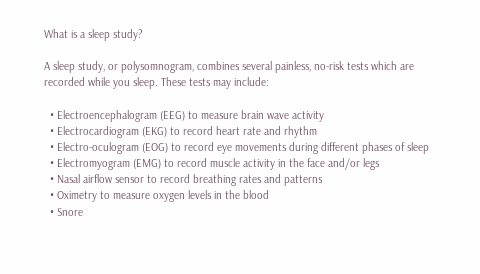What is a sleep study?

A sleep study, or polysomnogram, combines several painless, no-risk tests which are recorded while you sleep. These tests may include:

  • Electroencephalogram (EEG) to measure brain wave activity
  • Electrocardiogram (EKG) to record heart rate and rhythm
  • Electro-oculogram (EOG) to record eye movements during different phases of sleep
  • Electromyogram (EMG) to record muscle activity in the face and/or legs
  • Nasal airflow sensor to record breathing rates and patterns
  • Oximetry to measure oxygen levels in the blood
  • Snore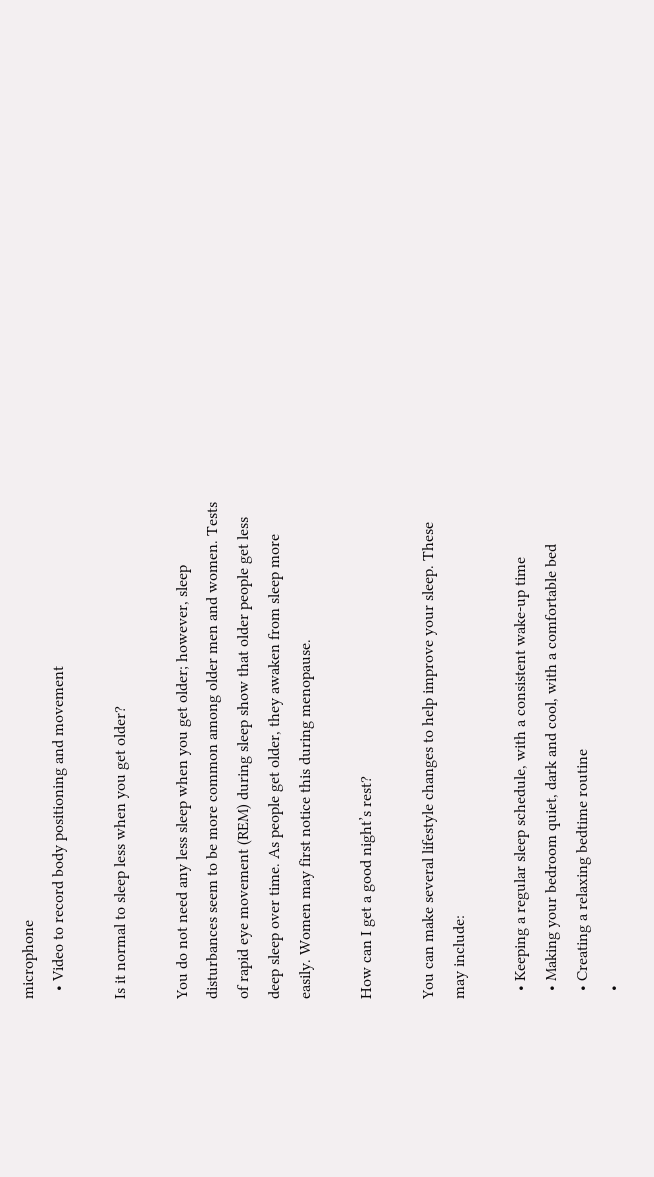microphone
  • Video to record body positioning and movement

Is it normal to sleep less when you get older?

You do not need any less sleep when you get older; however, sleep disturbances seem to be more common among older men and women. Tests of rapid eye movement (REM) during sleep show that older people get less deep sleep over time. As people get older, they awaken from sleep more easily. Women may first notice this during menopause.

How can I get a good night’s rest?

You can make several lifestyle changes to help improve your sleep. These may include:

  • Keeping a regular sleep schedule, with a consistent wake-up time
  • Making your bedroom quiet, dark and cool, with a comfortable bed
  • Creating a relaxing bedtime routine
  •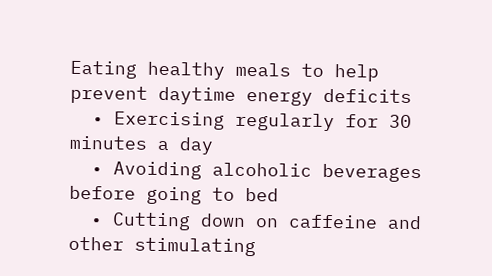Eating healthy meals to help prevent daytime energy deficits
  • Exercising regularly for 30 minutes a day
  • Avoiding alcoholic beverages before going to bed
  • Cutting down on caffeine and other stimulating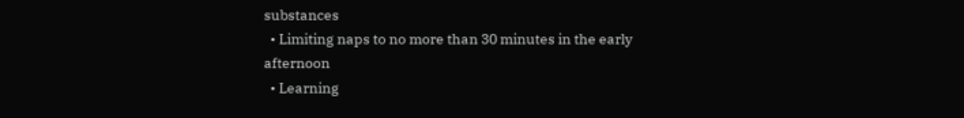substances
  • Limiting naps to no more than 30 minutes in the early afternoon
  • Learning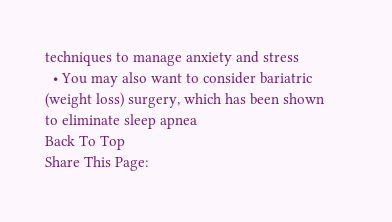techniques to manage anxiety and stress
  • You may also want to consider bariatric (weight loss) surgery, which has been shown to eliminate sleep apnea
Back To Top
Share This Page: